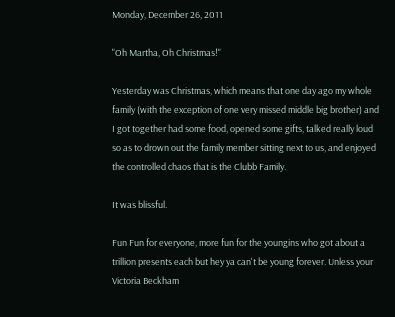Monday, December 26, 2011

"Oh Martha, Oh Christmas!"

Yesterday was Christmas, which means that one day ago my whole family (with the exception of one very missed middle big brother) and I got together had some food, opened some gifts, talked really loud so as to drown out the family member sitting next to us, and enjoyed the controlled chaos that is the Clubb Family.

It was blissful.

Fun Fun for everyone, more fun for the youngins who got about a trillion presents each but hey ya can't be young forever. Unless your Victoria Beckham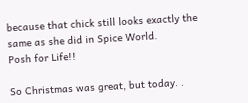because that chick still looks exactly the same as she did in Spice World.
Posh for Life!!

So Christmas was great, but today. .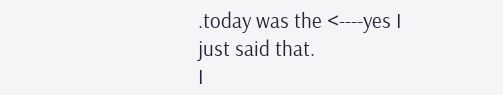.today was the <----yes I just said that.
I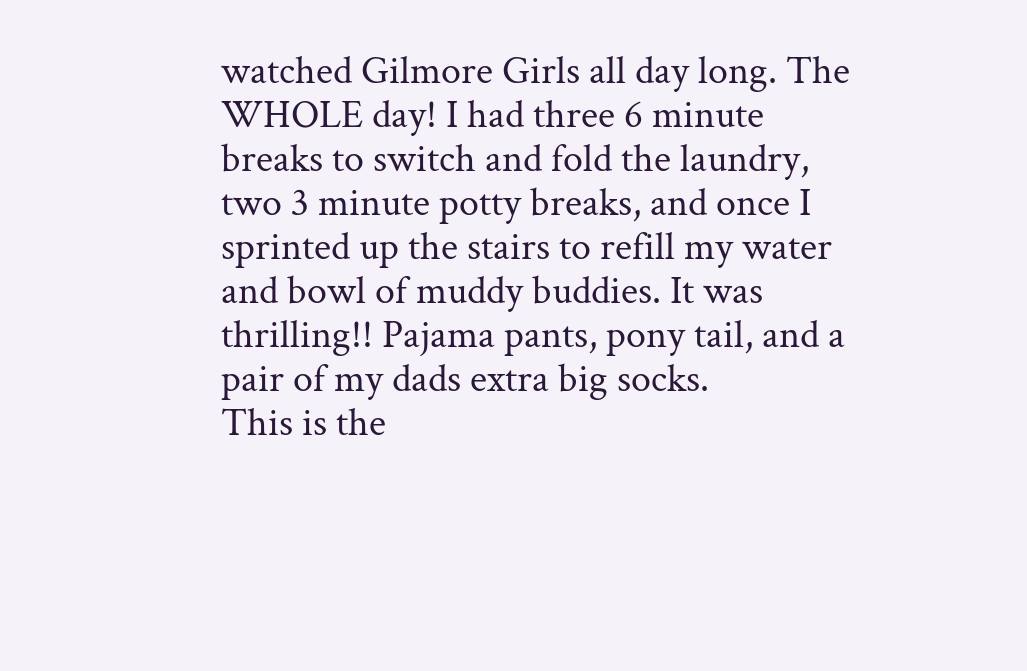watched Gilmore Girls all day long. The WHOLE day! I had three 6 minute breaks to switch and fold the laundry, two 3 minute potty breaks, and once I sprinted up the stairs to refill my water and bowl of muddy buddies. It was thrilling!! Pajama pants, pony tail, and a pair of my dads extra big socks.
This is the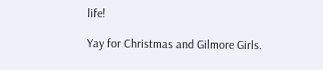life!

Yay for Christmas and Gilmore Girls.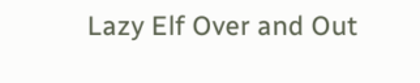Lazy Elf Over and Out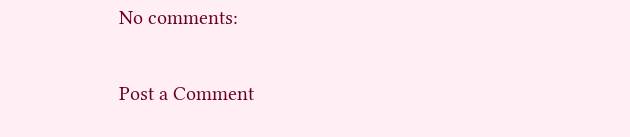No comments:

Post a Comment